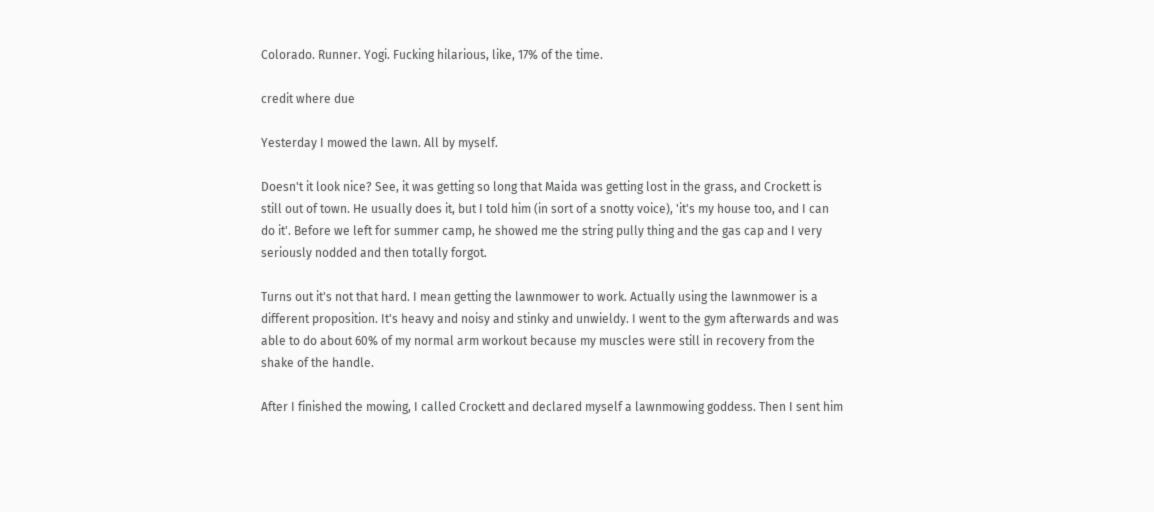Colorado. Runner. Yogi. Fucking hilarious, like, 17% of the time.

credit where due

Yesterday I mowed the lawn. All by myself.

Doesn't it look nice? See, it was getting so long that Maida was getting lost in the grass, and Crockett is still out of town. He usually does it, but I told him (in sort of a snotty voice), 'it's my house too, and I can do it'. Before we left for summer camp, he showed me the string pully thing and the gas cap and I very seriously nodded and then totally forgot.

Turns out it's not that hard. I mean getting the lawnmower to work. Actually using the lawnmower is a different proposition. It's heavy and noisy and stinky and unwieldy. I went to the gym afterwards and was able to do about 60% of my normal arm workout because my muscles were still in recovery from the shake of the handle.

After I finished the mowing, I called Crockett and declared myself a lawnmowing goddess. Then I sent him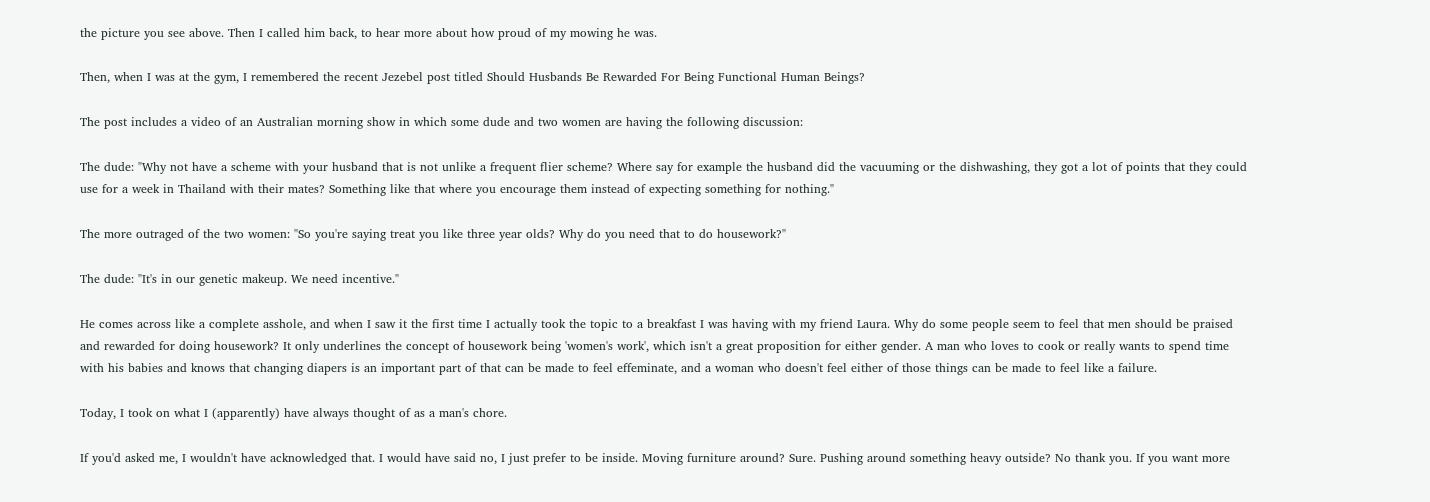the picture you see above. Then I called him back, to hear more about how proud of my mowing he was.

Then, when I was at the gym, I remembered the recent Jezebel post titled Should Husbands Be Rewarded For Being Functional Human Beings?

The post includes a video of an Australian morning show in which some dude and two women are having the following discussion:

The dude: "Why not have a scheme with your husband that is not unlike a frequent flier scheme? Where say for example the husband did the vacuuming or the dishwashing, they got a lot of points that they could use for a week in Thailand with their mates? Something like that where you encourage them instead of expecting something for nothing."

The more outraged of the two women: "So you're saying treat you like three year olds? Why do you need that to do housework?"

The dude: "It's in our genetic makeup. We need incentive."

He comes across like a complete asshole, and when I saw it the first time I actually took the topic to a breakfast I was having with my friend Laura. Why do some people seem to feel that men should be praised and rewarded for doing housework? It only underlines the concept of housework being 'women's work', which isn't a great proposition for either gender. A man who loves to cook or really wants to spend time with his babies and knows that changing diapers is an important part of that can be made to feel effeminate, and a woman who doesn't feel either of those things can be made to feel like a failure.

Today, I took on what I (apparently) have always thought of as a man's chore.

If you'd asked me, I wouldn't have acknowledged that. I would have said no, I just prefer to be inside. Moving furniture around? Sure. Pushing around something heavy outside? No thank you. If you want more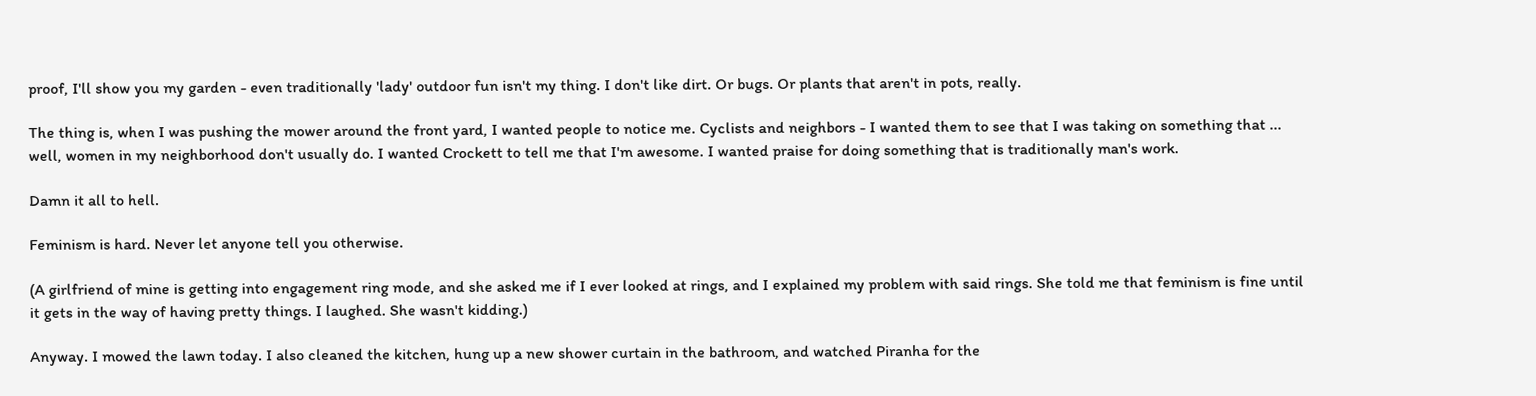proof, I'll show you my garden - even traditionally 'lady' outdoor fun isn't my thing. I don't like dirt. Or bugs. Or plants that aren't in pots, really.

The thing is, when I was pushing the mower around the front yard, I wanted people to notice me. Cyclists and neighbors - I wanted them to see that I was taking on something that ... well, women in my neighborhood don't usually do. I wanted Crockett to tell me that I'm awesome. I wanted praise for doing something that is traditionally man's work.

Damn it all to hell.

Feminism is hard. Never let anyone tell you otherwise.

(A girlfriend of mine is getting into engagement ring mode, and she asked me if I ever looked at rings, and I explained my problem with said rings. She told me that feminism is fine until it gets in the way of having pretty things. I laughed. She wasn't kidding.)

Anyway. I mowed the lawn today. I also cleaned the kitchen, hung up a new shower curtain in the bathroom, and watched Piranha for the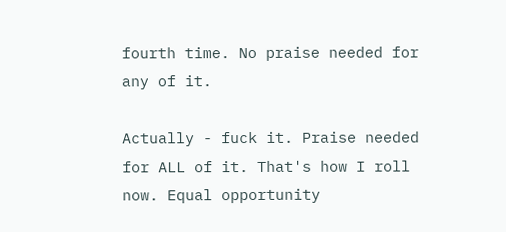fourth time. No praise needed for any of it.

Actually - fuck it. Praise needed for ALL of it. That's how I roll now. Equal opportunity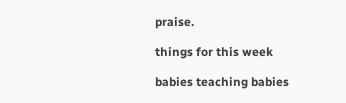praise.

things for this week

babies teaching babies